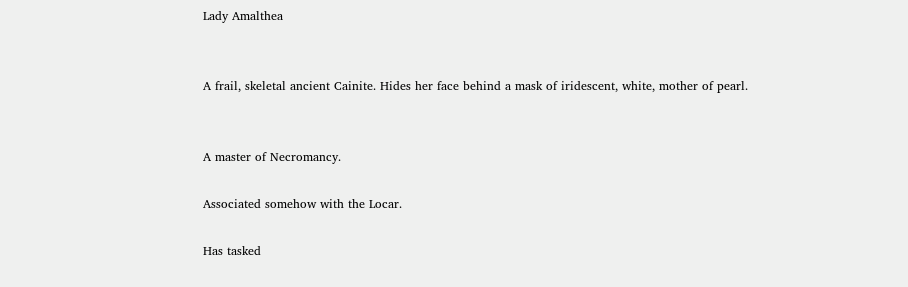Lady Amalthea


A frail, skeletal ancient Cainite. Hides her face behind a mask of iridescent, white, mother of pearl.


A master of Necromancy.

Associated somehow with the Locar.

Has tasked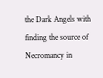the Dark Angels with finding the source of Necromancy in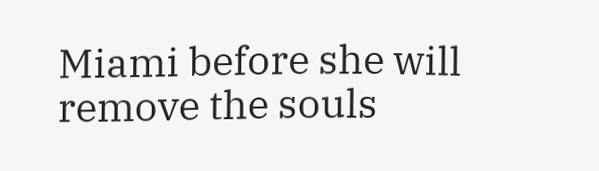Miami before she will remove the souls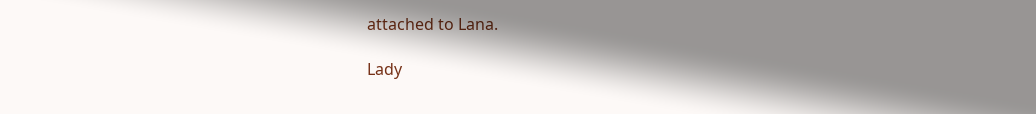attached to Lana.

Lady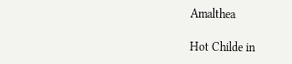Amalthea

Hot Childe in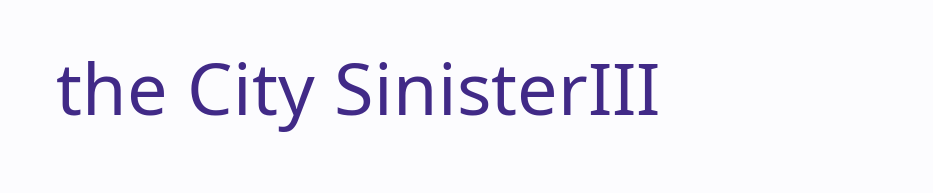the City SinisterIII